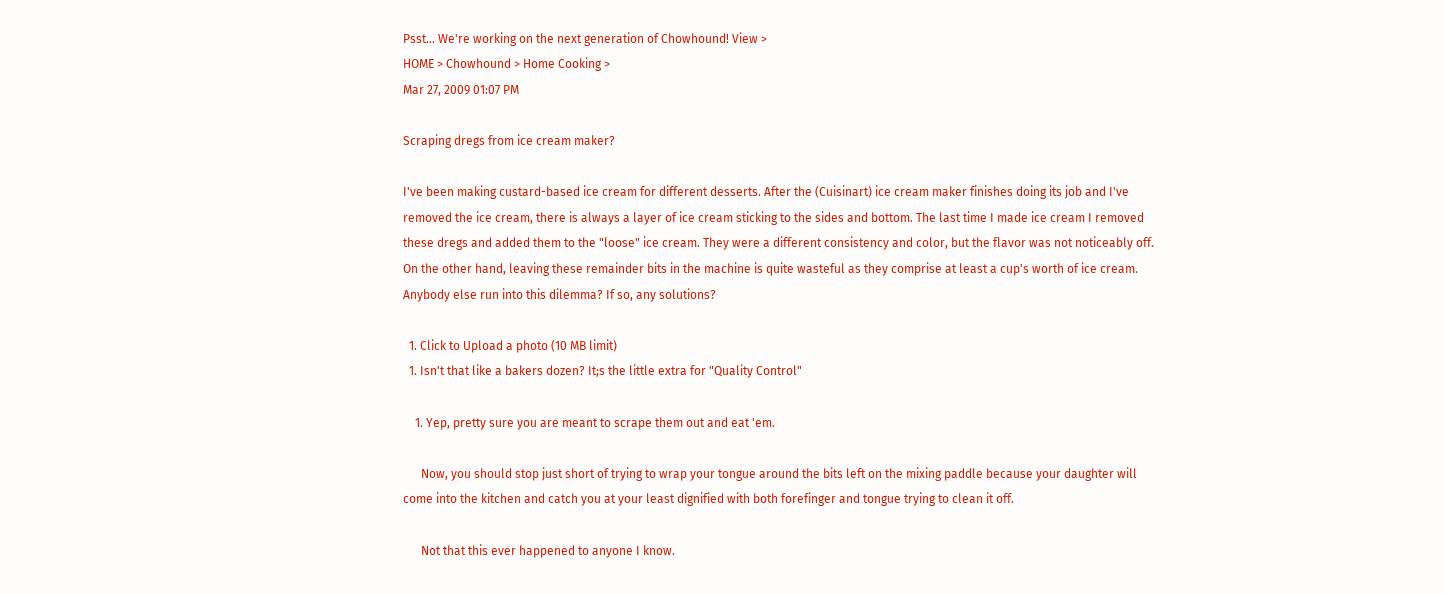Psst... We're working on the next generation of Chowhound! View >
HOME > Chowhound > Home Cooking >
Mar 27, 2009 01:07 PM

Scraping dregs from ice cream maker?

I've been making custard-based ice cream for different desserts. After the (Cuisinart) ice cream maker finishes doing its job and I've removed the ice cream, there is always a layer of ice cream sticking to the sides and bottom. The last time I made ice cream I removed these dregs and added them to the "loose" ice cream. They were a different consistency and color, but the flavor was not noticeably off. On the other hand, leaving these remainder bits in the machine is quite wasteful as they comprise at least a cup's worth of ice cream. Anybody else run into this dilemma? If so, any solutions?

  1. Click to Upload a photo (10 MB limit)
  1. Isn't that like a bakers dozen? It;s the little extra for "Quality Control"

    1. Yep, pretty sure you are meant to scrape them out and eat 'em.

      Now, you should stop just short of trying to wrap your tongue around the bits left on the mixing paddle because your daughter will come into the kitchen and catch you at your least dignified with both forefinger and tongue trying to clean it off.

      Not that this ever happened to anyone I know.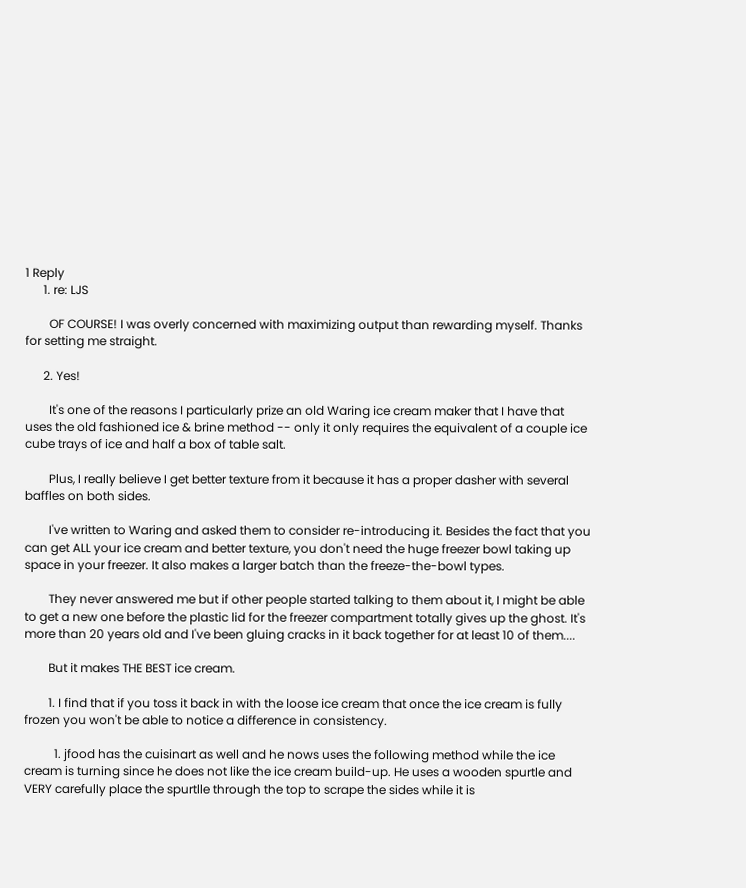1 Reply
      1. re: LJS

        OF COURSE! I was overly concerned with maximizing output than rewarding myself. Thanks for setting me straight.

      2. Yes!

        It's one of the reasons I particularly prize an old Waring ice cream maker that I have that uses the old fashioned ice & brine method -- only it only requires the equivalent of a couple ice cube trays of ice and half a box of table salt.

        Plus, I really believe I get better texture from it because it has a proper dasher with several baffles on both sides.

        I've written to Waring and asked them to consider re-introducing it. Besides the fact that you can get ALL your ice cream and better texture, you don't need the huge freezer bowl taking up space in your freezer. It also makes a larger batch than the freeze-the-bowl types.

        They never answered me but if other people started talking to them about it, I might be able to get a new one before the plastic lid for the freezer compartment totally gives up the ghost. It's more than 20 years old and I've been gluing cracks in it back together for at least 10 of them....

        But it makes THE BEST ice cream.

        1. I find that if you toss it back in with the loose ice cream that once the ice cream is fully frozen you won't be able to notice a difference in consistency.

          1. jfood has the cuisinart as well and he nows uses the following method while the ice cream is turning since he does not like the ice cream build-up. He uses a wooden spurtle and VERY carefully place the spurtlle through the top to scrape the sides while it is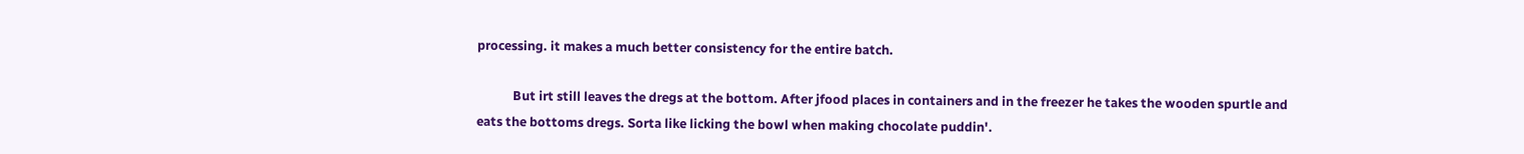processing. it makes a much better consistency for the entire batch.

            But irt still leaves the dregs at the bottom. After jfood places in containers and in the freezer he takes the wooden spurtle and eats the bottoms dregs. Sorta like licking the bowl when making chocolate puddin'.